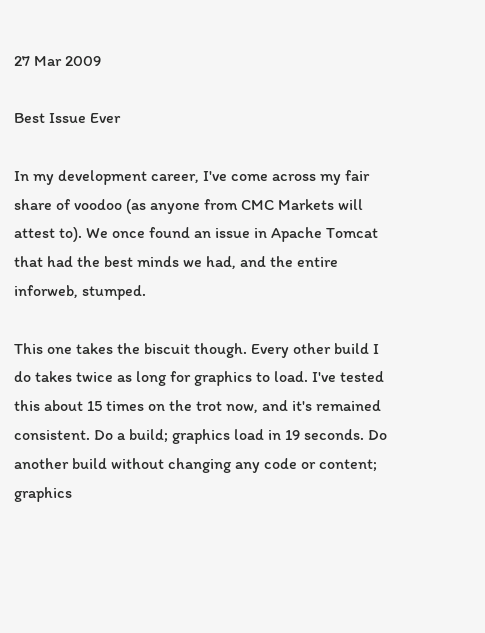27 Mar 2009

Best Issue Ever

In my development career, I've come across my fair share of voodoo (as anyone from CMC Markets will attest to). We once found an issue in Apache Tomcat that had the best minds we had, and the entire inforweb, stumped.

This one takes the biscuit though. Every other build I do takes twice as long for graphics to load. I've tested this about 15 times on the trot now, and it's remained consistent. Do a build; graphics load in 19 seconds. Do another build without changing any code or content; graphics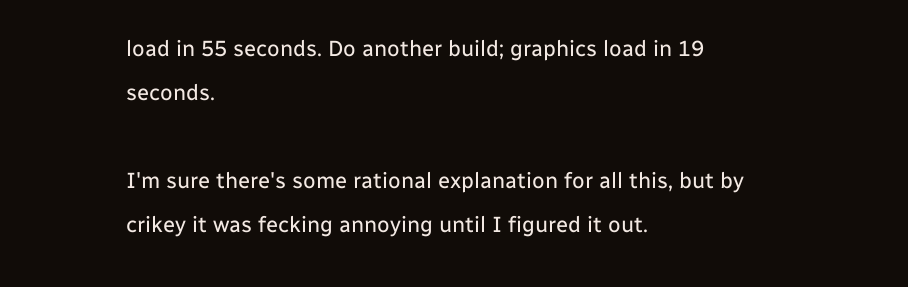load in 55 seconds. Do another build; graphics load in 19 seconds.

I'm sure there's some rational explanation for all this, but by crikey it was fecking annoying until I figured it out.